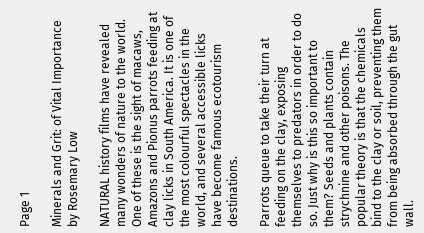Page 1

Minerals and Grit: of Vital Importance by Rosemary Low

NATURAL history films have revealed many wonders of nature to the world. One of these is the sight of macaws, Amazons and Pionus parrots feeding at clay licks in South America. It is one of the most colourful spectacles in the world, and several accessible licks have become famous ecotourism destinations.

Parrots queue to take their turn at feeding on the clay, exposing themselves to predators in order to do so. Just why is this so important to them? Seeds and plants contain strychnine and other poisons. The popular theory is that the chemicals bind to the clay or soil, preventing them from being absorbed through the gut wall.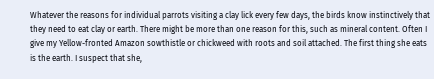Whatever the reasons for individual parrots visiting a clay lick every few days, the birds know instinctively that they need to eat clay or earth. There might be more than one reason for this, such as mineral content. Often I give my Yellow-fronted Amazon sowthistle or chickweed with roots and soil attached. The first thing she eats is the earth. I suspect that she,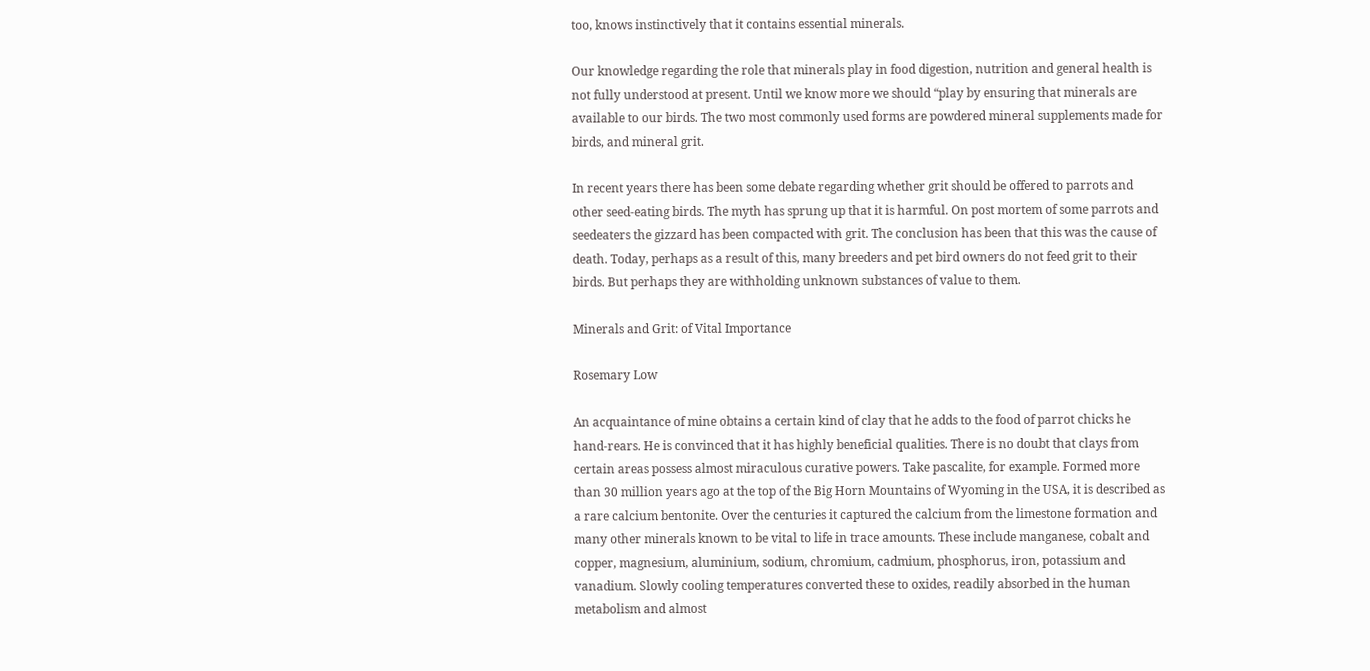too, knows instinctively that it contains essential minerals.

Our knowledge regarding the role that minerals play in food digestion, nutrition and general health is not fully understood at present. Until we know more we should “play by ensuring that minerals are available to our birds. The two most commonly used forms are powdered mineral supplements made for birds, and mineral grit.

In recent years there has been some debate regarding whether grit should be offered to parrots and other seed-eating birds. The myth has sprung up that it is harmful. On post mortem of some parrots and seedeaters the gizzard has been compacted with grit. The conclusion has been that this was the cause of death. Today, perhaps as a result of this, many breeders and pet bird owners do not feed grit to their birds. But perhaps they are withholding unknown substances of value to them.

Minerals and Grit: of Vital Importance

Rosemary Low

An acquaintance of mine obtains a certain kind of clay that he adds to the food of parrot chicks he hand-rears. He is convinced that it has highly beneficial qualities. There is no doubt that clays from certain areas possess almost miraculous curative powers. Take pascalite, for example. Formed more than 30 million years ago at the top of the Big Horn Mountains of Wyoming in the USA, it is described as a rare calcium bentonite. Over the centuries it captured the calcium from the limestone formation and many other minerals known to be vital to life in trace amounts. These include manganese, cobalt and copper, magnesium, aluminium, sodium, chromium, cadmium, phosphorus, iron, potassium and vanadium. Slowly cooling temperatures converted these to oxides, readily absorbed in the human metabolism and almost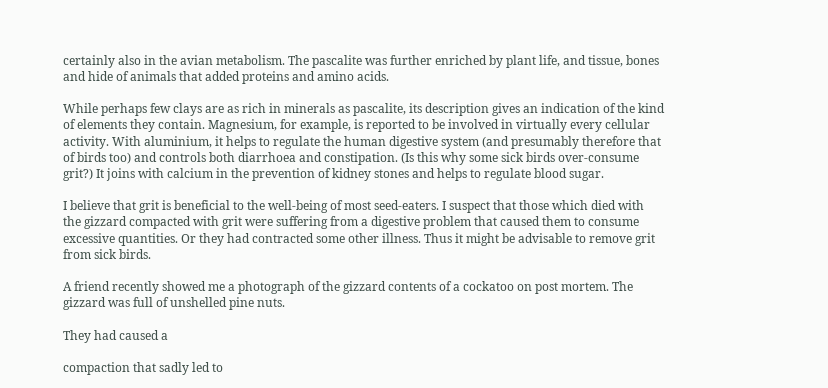certainly also in the avian metabolism. The pascalite was further enriched by plant life, and tissue, bones and hide of animals that added proteins and amino acids.

While perhaps few clays are as rich in minerals as pascalite, its description gives an indication of the kind of elements they contain. Magnesium, for example, is reported to be involved in virtually every cellular activity. With aluminium, it helps to regulate the human digestive system (and presumably therefore that of birds too) and controls both diarrhoea and constipation. (Is this why some sick birds over-consume grit?) It joins with calcium in the prevention of kidney stones and helps to regulate blood sugar.

I believe that grit is beneficial to the well-being of most seed-eaters. I suspect that those which died with the gizzard compacted with grit were suffering from a digestive problem that caused them to consume excessive quantities. Or they had contracted some other illness. Thus it might be advisable to remove grit from sick birds.

A friend recently showed me a photograph of the gizzard contents of a cockatoo on post mortem. The gizzard was full of unshelled pine nuts.

They had caused a

compaction that sadly led to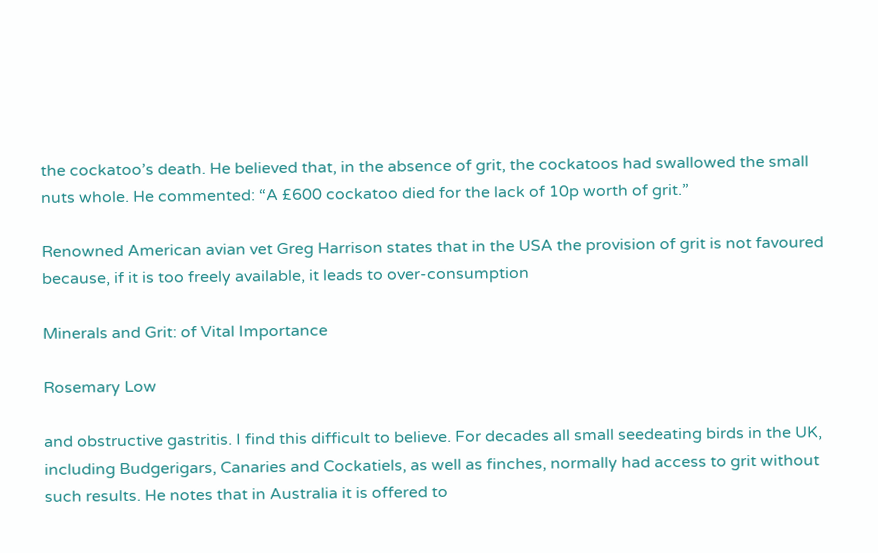the cockatoo’s death. He believed that, in the absence of grit, the cockatoos had swallowed the small nuts whole. He commented: “A £600 cockatoo died for the lack of 10p worth of grit.”

Renowned American avian vet Greg Harrison states that in the USA the provision of grit is not favoured because, if it is too freely available, it leads to over-consumption

Minerals and Grit: of Vital Importance

Rosemary Low

and obstructive gastritis. I find this difficult to believe. For decades all small seedeating birds in the UK, including Budgerigars, Canaries and Cockatiels, as well as finches, normally had access to grit without such results. He notes that in Australia it is offered to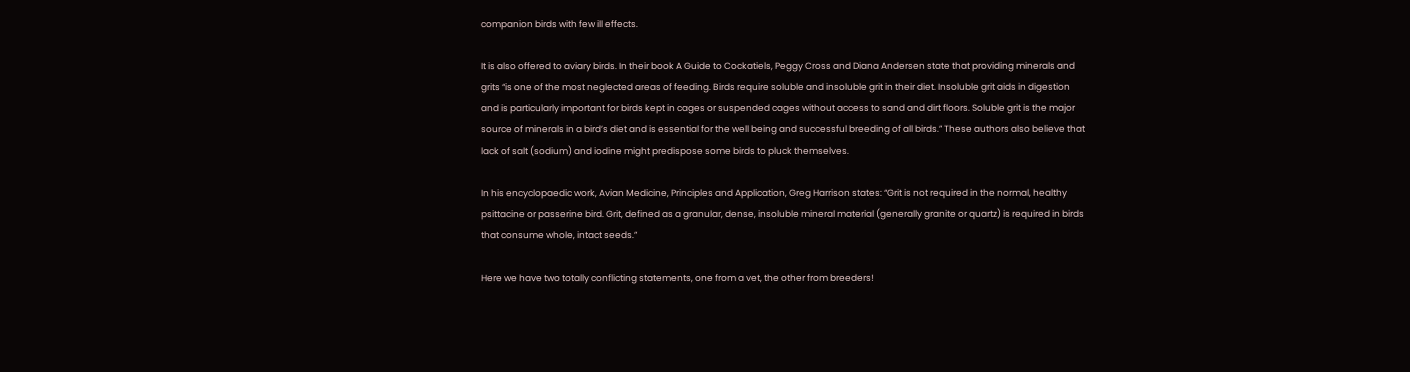companion birds with few ill effects.

It is also offered to aviary birds. In their book A Guide to Cockatiels, Peggy Cross and Diana Andersen state that providing minerals and grits “is one of the most neglected areas of feeding. Birds require soluble and insoluble grit in their diet. Insoluble grit aids in digestion and is particularly important for birds kept in cages or suspended cages without access to sand and dirt floors. Soluble grit is the major source of minerals in a bird’s diet and is essential for the well being and successful breeding of all birds.” These authors also believe that lack of salt (sodium) and iodine might predispose some birds to pluck themselves.

In his encyclopaedic work, Avian Medicine, Principles and Application, Greg Harrison states: “Grit is not required in the normal, healthy psittacine or passerine bird. Grit, defined as a granular, dense, insoluble mineral material (generally granite or quartz) is required in birds that consume whole, intact seeds.”

Here we have two totally conflicting statements, one from a vet, the other from breeders!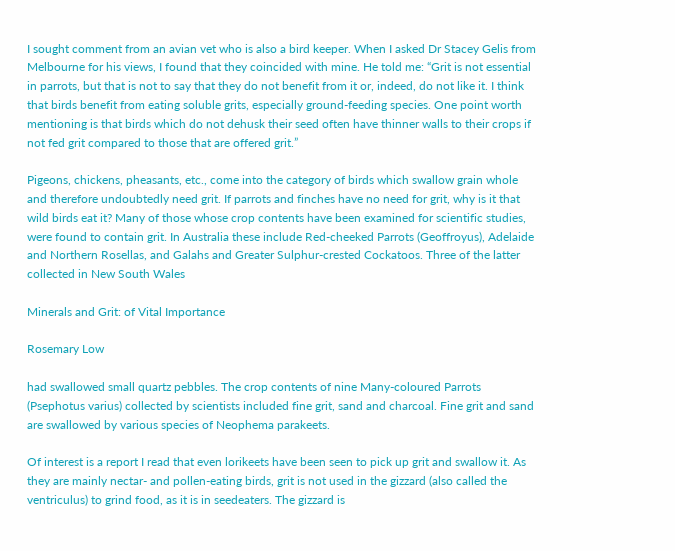I sought comment from an avian vet who is also a bird keeper. When I asked Dr Stacey Gelis from Melbourne for his views, I found that they coincided with mine. He told me: “Grit is not essential in parrots, but that is not to say that they do not benefit from it or, indeed, do not like it. I think that birds benefit from eating soluble grits, especially ground-feeding species. One point worth mentioning is that birds which do not dehusk their seed often have thinner walls to their crops if not fed grit compared to those that are offered grit.”

Pigeons, chickens, pheasants, etc., come into the category of birds which swallow grain whole and therefore undoubtedly need grit. If parrots and finches have no need for grit, why is it that wild birds eat it? Many of those whose crop contents have been examined for scientific studies, were found to contain grit. In Australia these include Red-cheeked Parrots (Geoffroyus), Adelaide and Northern Rosellas, and Galahs and Greater Sulphur-crested Cockatoos. Three of the latter collected in New South Wales

Minerals and Grit: of Vital Importance

Rosemary Low

had swallowed small quartz pebbles. The crop contents of nine Many-coloured Parrots (Psephotus varius) collected by scientists included fine grit, sand and charcoal. Fine grit and sand are swallowed by various species of Neophema parakeets.

Of interest is a report I read that even lorikeets have been seen to pick up grit and swallow it. As they are mainly nectar- and pollen-eating birds, grit is not used in the gizzard (also called the ventriculus) to grind food, as it is in seedeaters. The gizzard is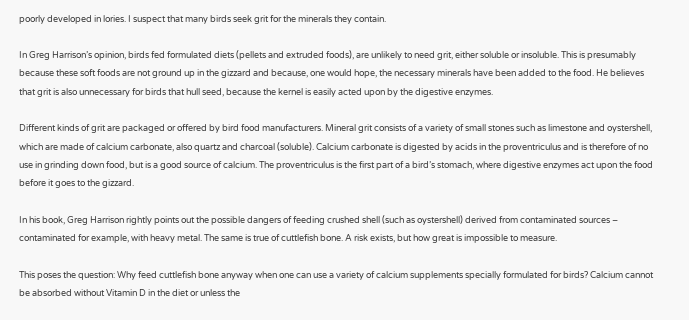poorly developed in lories. I suspect that many birds seek grit for the minerals they contain.

In Greg Harrison’s opinion, birds fed formulated diets (pellets and extruded foods), are unlikely to need grit, either soluble or insoluble. This is presumably because these soft foods are not ground up in the gizzard and because, one would hope, the necessary minerals have been added to the food. He believes that grit is also unnecessary for birds that hull seed, because the kernel is easily acted upon by the digestive enzymes.

Different kinds of grit are packaged or offered by bird food manufacturers. Mineral grit consists of a variety of small stones such as limestone and oystershell, which are made of calcium carbonate, also quartz and charcoal (soluble). Calcium carbonate is digested by acids in the proventriculus and is therefore of no use in grinding down food, but is a good source of calcium. The proventriculus is the first part of a bird’s stomach, where digestive enzymes act upon the food before it goes to the gizzard.

In his book, Greg Harrison rightly points out the possible dangers of feeding crushed shell (such as oystershell) derived from contaminated sources – contaminated for example, with heavy metal. The same is true of cuttlefish bone. A risk exists, but how great is impossible to measure.

This poses the question: Why feed cuttlefish bone anyway when one can use a variety of calcium supplements specially formulated for birds? Calcium cannot be absorbed without Vitamin D in the diet or unless the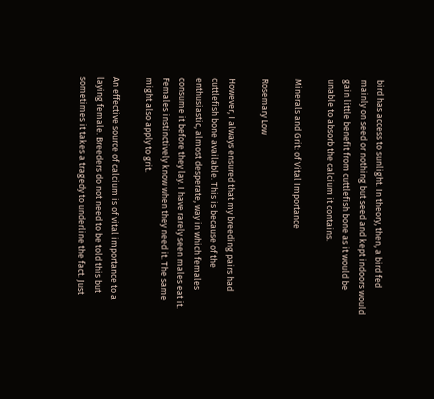bird has access to sunlight. In theory, then, a bird fed mainly on seed or nothing but seed and kept indoors would gain little benefit from cuttlefish bone as it would be unable to absorb the calcium it contains.

Minerals and Grit: of Vital Importance

Rosemary Low

However, I always ensured that my breeding pairs had cuttlefish bone available. This is because of the enthusiastic, almost desperate, way in which females consume it before they lay. I have rarely seen males eat it. Females instinctively know when they need it. The same might also apply to grit.

An effective source of calcium is of vital importance to a laying female. Breeders do not need to be told this but sometimes it takes a tragedy to underline the fact. Just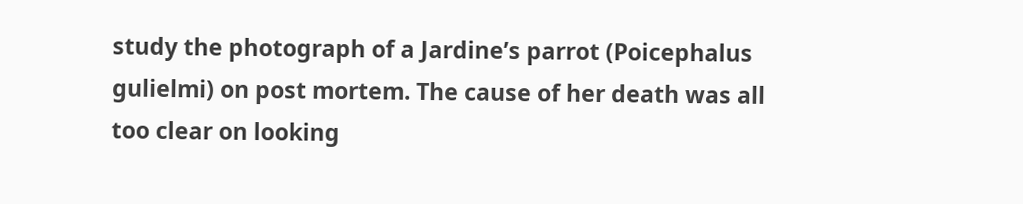study the photograph of a Jardine’s parrot (Poicephalus gulielmi) on post mortem. The cause of her death was all too clear on looking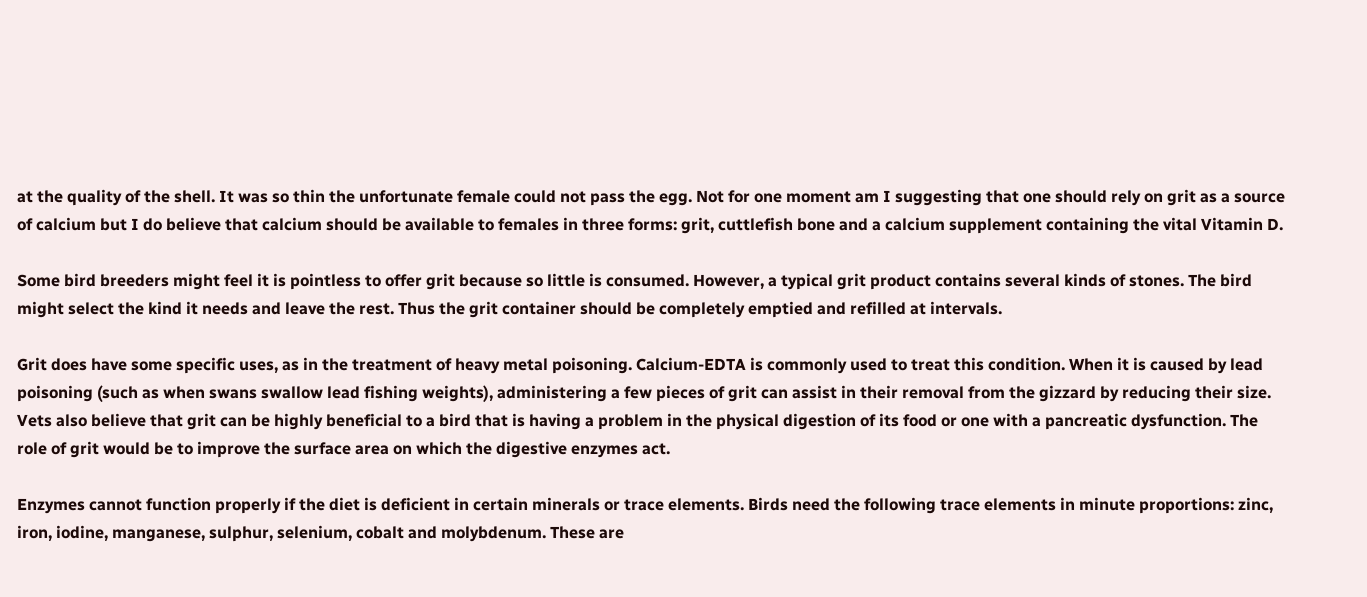at the quality of the shell. It was so thin the unfortunate female could not pass the egg. Not for one moment am I suggesting that one should rely on grit as a source of calcium but I do believe that calcium should be available to females in three forms: grit, cuttlefish bone and a calcium supplement containing the vital Vitamin D.

Some bird breeders might feel it is pointless to offer grit because so little is consumed. However, a typical grit product contains several kinds of stones. The bird might select the kind it needs and leave the rest. Thus the grit container should be completely emptied and refilled at intervals.

Grit does have some specific uses, as in the treatment of heavy metal poisoning. Calcium-EDTA is commonly used to treat this condition. When it is caused by lead poisoning (such as when swans swallow lead fishing weights), administering a few pieces of grit can assist in their removal from the gizzard by reducing their size. Vets also believe that grit can be highly beneficial to a bird that is having a problem in the physical digestion of its food or one with a pancreatic dysfunction. The role of grit would be to improve the surface area on which the digestive enzymes act.

Enzymes cannot function properly if the diet is deficient in certain minerals or trace elements. Birds need the following trace elements in minute proportions: zinc, iron, iodine, manganese, sulphur, selenium, cobalt and molybdenum. These are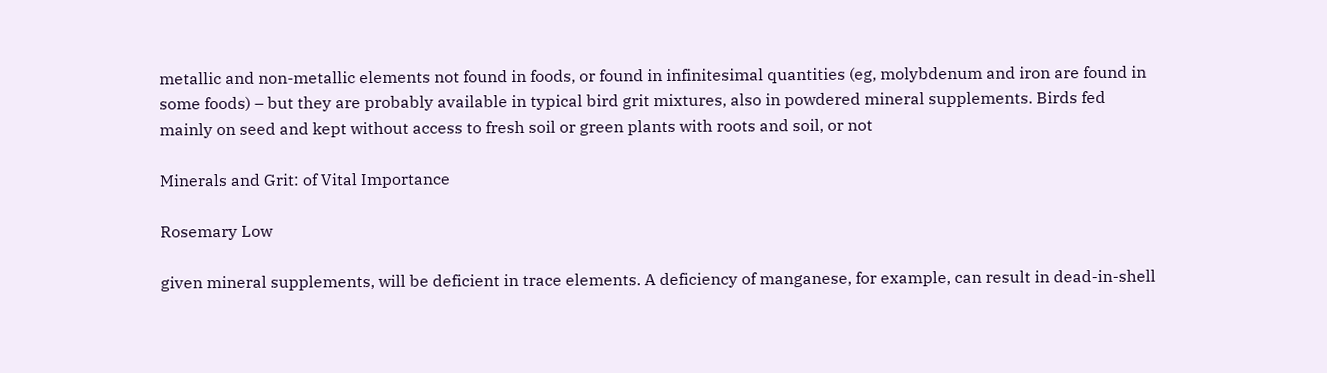metallic and non-metallic elements not found in foods, or found in infinitesimal quantities (eg, molybdenum and iron are found in some foods) – but they are probably available in typical bird grit mixtures, also in powdered mineral supplements. Birds fed mainly on seed and kept without access to fresh soil or green plants with roots and soil, or not

Minerals and Grit: of Vital Importance

Rosemary Low

given mineral supplements, will be deficient in trace elements. A deficiency of manganese, for example, can result in dead-in-shell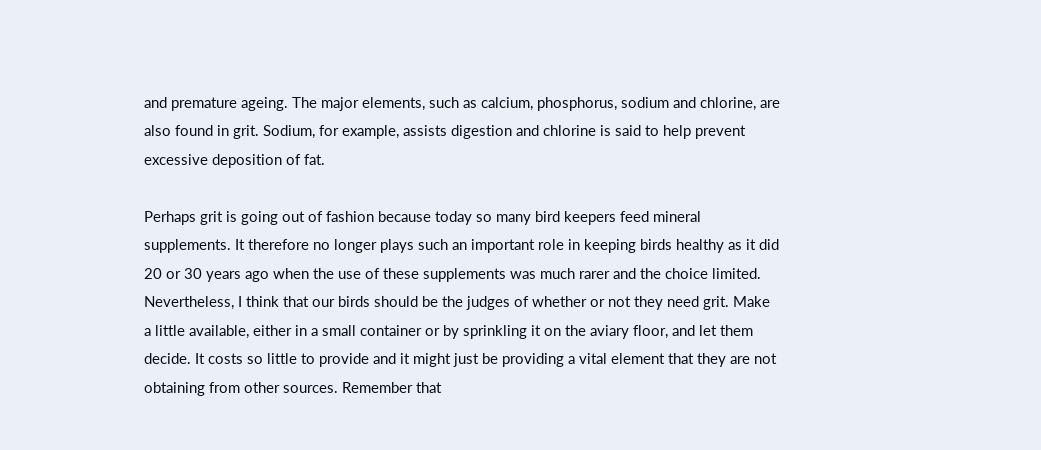and premature ageing. The major elements, such as calcium, phosphorus, sodium and chlorine, are also found in grit. Sodium, for example, assists digestion and chlorine is said to help prevent excessive deposition of fat.

Perhaps grit is going out of fashion because today so many bird keepers feed mineral supplements. It therefore no longer plays such an important role in keeping birds healthy as it did 20 or 30 years ago when the use of these supplements was much rarer and the choice limited. Nevertheless, I think that our birds should be the judges of whether or not they need grit. Make a little available, either in a small container or by sprinkling it on the aviary floor, and let them decide. It costs so little to provide and it might just be providing a vital element that they are not obtaining from other sources. Remember that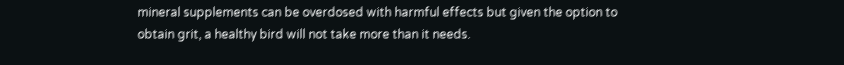mineral supplements can be overdosed with harmful effects but given the option to obtain grit, a healthy bird will not take more than it needs.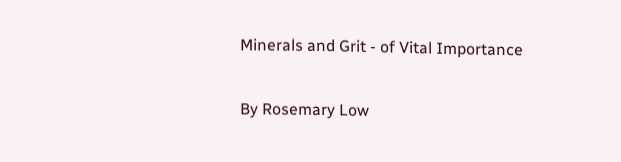Minerals and Grit - of Vital Importance

By Rosemary Low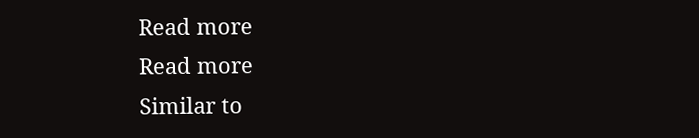Read more
Read more
Similar to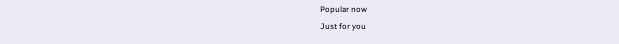Popular now
Just for you